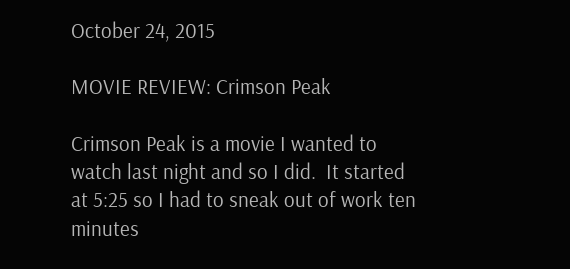October 24, 2015

MOVIE REVIEW: Crimson Peak

Crimson Peak is a movie I wanted to watch last night and so I did.  It started at 5:25 so I had to sneak out of work ten minutes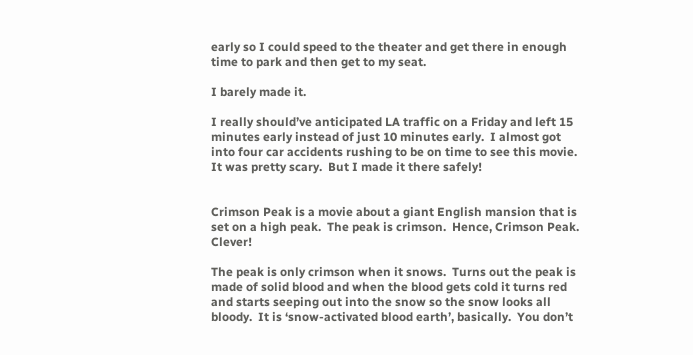early so I could speed to the theater and get there in enough time to park and then get to my seat.

I barely made it.

I really should’ve anticipated LA traffic on a Friday and left 15 minutes early instead of just 10 minutes early.  I almost got into four car accidents rushing to be on time to see this movie.  It was pretty scary.  But I made it there safely!


Crimson Peak is a movie about a giant English mansion that is set on a high peak.  The peak is crimson.  Hence, Crimson Peak.  Clever!

The peak is only crimson when it snows.  Turns out the peak is made of solid blood and when the blood gets cold it turns red and starts seeping out into the snow so the snow looks all bloody.  It is ‘snow-activated blood earth’, basically.  You don’t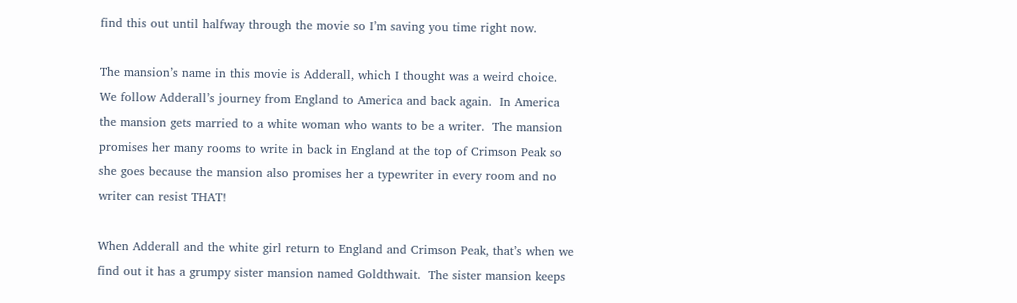find this out until halfway through the movie so I’m saving you time right now.

The mansion’s name in this movie is Adderall, which I thought was a weird choice.  We follow Adderall’s journey from England to America and back again.  In America the mansion gets married to a white woman who wants to be a writer.  The mansion promises her many rooms to write in back in England at the top of Crimson Peak so she goes because the mansion also promises her a typewriter in every room and no writer can resist THAT!

When Adderall and the white girl return to England and Crimson Peak, that’s when we find out it has a grumpy sister mansion named Goldthwait.  The sister mansion keeps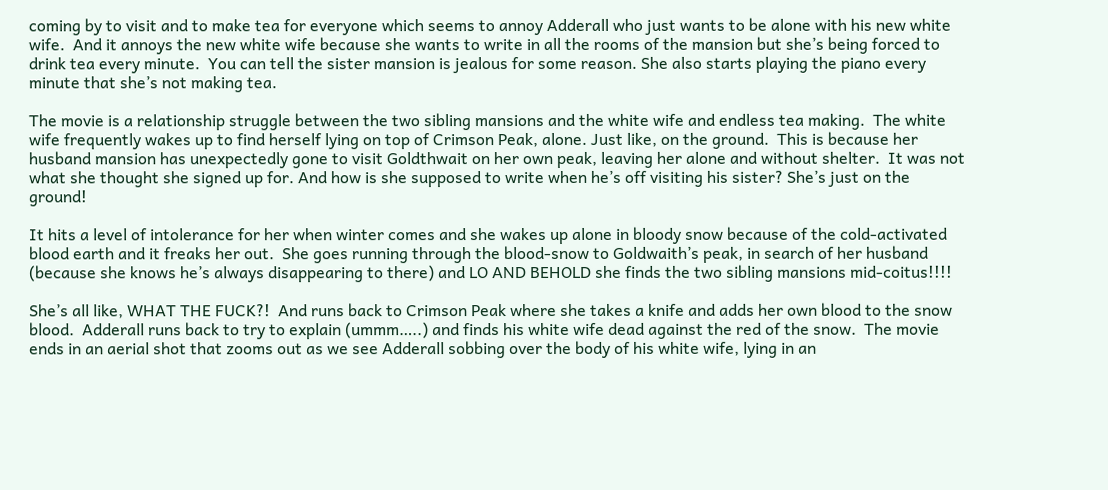coming by to visit and to make tea for everyone which seems to annoy Adderall who just wants to be alone with his new white wife.  And it annoys the new white wife because she wants to write in all the rooms of the mansion but she’s being forced to drink tea every minute.  You can tell the sister mansion is jealous for some reason. She also starts playing the piano every minute that she’s not making tea.

The movie is a relationship struggle between the two sibling mansions and the white wife and endless tea making.  The white wife frequently wakes up to find herself lying on top of Crimson Peak, alone. Just like, on the ground.  This is because her husband mansion has unexpectedly gone to visit Goldthwait on her own peak, leaving her alone and without shelter.  It was not what she thought she signed up for. And how is she supposed to write when he’s off visiting his sister? She’s just on the ground!

It hits a level of intolerance for her when winter comes and she wakes up alone in bloody snow because of the cold-activated blood earth and it freaks her out.  She goes running through the blood-snow to Goldwaith’s peak, in search of her husband (because she knows he’s always disappearing to there) and LO AND BEHOLD she finds the two sibling mansions mid-coitus!!!!

She’s all like, WHAT THE FUCK?!  And runs back to Crimson Peak where she takes a knife and adds her own blood to the snow blood.  Adderall runs back to try to explain (ummm…..) and finds his white wife dead against the red of the snow.  The movie ends in an aerial shot that zooms out as we see Adderall sobbing over the body of his white wife, lying in an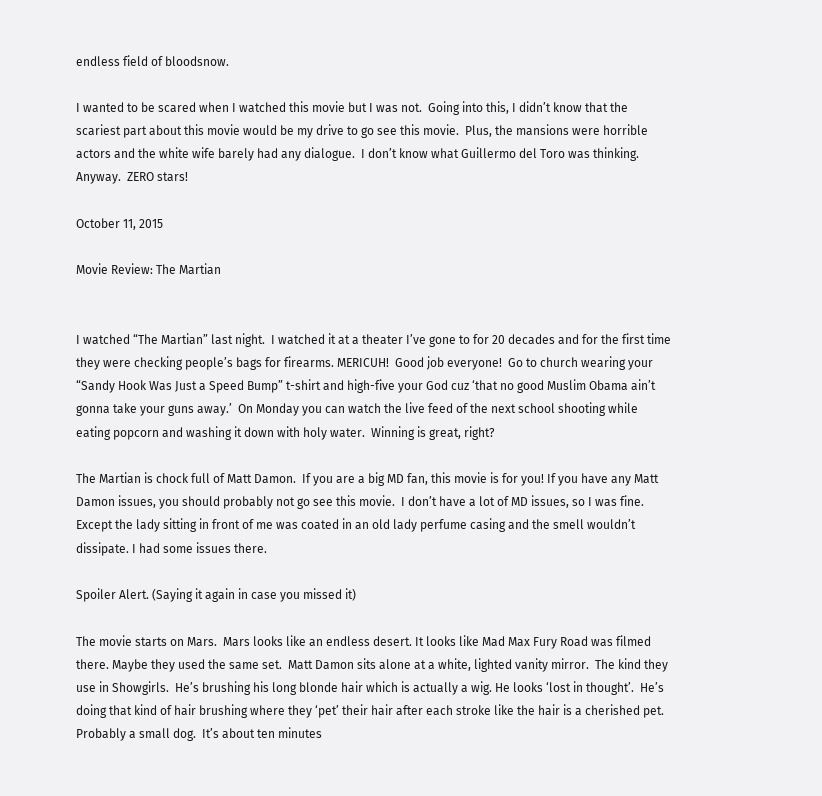endless field of bloodsnow.

I wanted to be scared when I watched this movie but I was not.  Going into this, I didn’t know that the scariest part about this movie would be my drive to go see this movie.  Plus, the mansions were horrible actors and the white wife barely had any dialogue.  I don’t know what Guillermo del Toro was thinking.  Anyway.  ZERO stars!

October 11, 2015

Movie Review: The Martian


I watched “The Martian” last night.  I watched it at a theater I’ve gone to for 20 decades and for the first time they were checking people’s bags for firearms. MERICUH!  Good job everyone!  Go to church wearing your “Sandy Hook Was Just a Speed Bump” t-shirt and high-five your God cuz ‘that no good Muslim Obama ain’t gonna take your guns away.’  On Monday you can watch the live feed of the next school shooting while eating popcorn and washing it down with holy water.  Winning is great, right?

The Martian is chock full of Matt Damon.  If you are a big MD fan, this movie is for you! If you have any Matt Damon issues, you should probably not go see this movie.  I don’t have a lot of MD issues, so I was fine.  Except the lady sitting in front of me was coated in an old lady perfume casing and the smell wouldn’t dissipate. I had some issues there.

Spoiler Alert. (Saying it again in case you missed it)

The movie starts on Mars.  Mars looks like an endless desert. It looks like Mad Max Fury Road was filmed there. Maybe they used the same set.  Matt Damon sits alone at a white, lighted vanity mirror.  The kind they use in Showgirls.  He’s brushing his long blonde hair which is actually a wig. He looks ‘lost in thought’.  He’s doing that kind of hair brushing where they ‘pet’ their hair after each stroke like the hair is a cherished pet. Probably a small dog.  It’s about ten minutes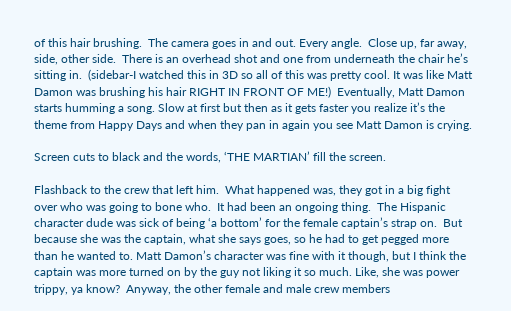of this hair brushing.  The camera goes in and out. Every angle.  Close up, far away, side, other side.  There is an overhead shot and one from underneath the chair he’s sitting in.  (sidebar-I watched this in 3D so all of this was pretty cool. It was like Matt Damon was brushing his hair RIGHT IN FRONT OF ME!)  Eventually, Matt Damon starts humming a song. Slow at first but then as it gets faster you realize it’s the theme from Happy Days and when they pan in again you see Matt Damon is crying.

Screen cuts to black and the words, ‘THE MARTIAN’ fill the screen.

Flashback to the crew that left him.  What happened was, they got in a big fight over who was going to bone who.  It had been an ongoing thing.  The Hispanic character dude was sick of being ‘a bottom’ for the female captain’s strap on.  But because she was the captain, what she says goes, so he had to get pegged more than he wanted to. Matt Damon’s character was fine with it though, but I think the captain was more turned on by the guy not liking it so much. Like, she was power trippy, ya know?  Anyway, the other female and male crew members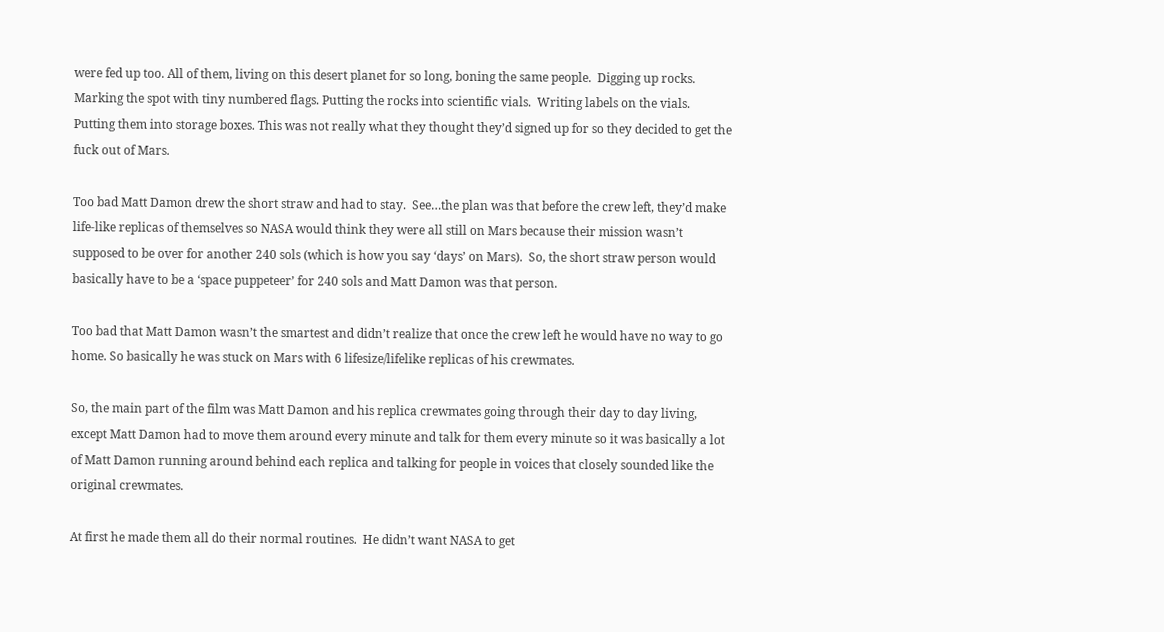were fed up too. All of them, living on this desert planet for so long, boning the same people.  Digging up rocks. Marking the spot with tiny numbered flags. Putting the rocks into scientific vials.  Writing labels on the vials. Putting them into storage boxes. This was not really what they thought they’d signed up for so they decided to get the fuck out of Mars.

Too bad Matt Damon drew the short straw and had to stay.  See…the plan was that before the crew left, they’d make life-like replicas of themselves so NASA would think they were all still on Mars because their mission wasn’t supposed to be over for another 240 sols (which is how you say ‘days’ on Mars).  So, the short straw person would basically have to be a ‘space puppeteer’ for 240 sols and Matt Damon was that person.

Too bad that Matt Damon wasn’t the smartest and didn’t realize that once the crew left he would have no way to go home. So basically he was stuck on Mars with 6 lifesize/lifelike replicas of his crewmates.

So, the main part of the film was Matt Damon and his replica crewmates going through their day to day living, except Matt Damon had to move them around every minute and talk for them every minute so it was basically a lot of Matt Damon running around behind each replica and talking for people in voices that closely sounded like the original crewmates.

At first he made them all do their normal routines.  He didn’t want NASA to get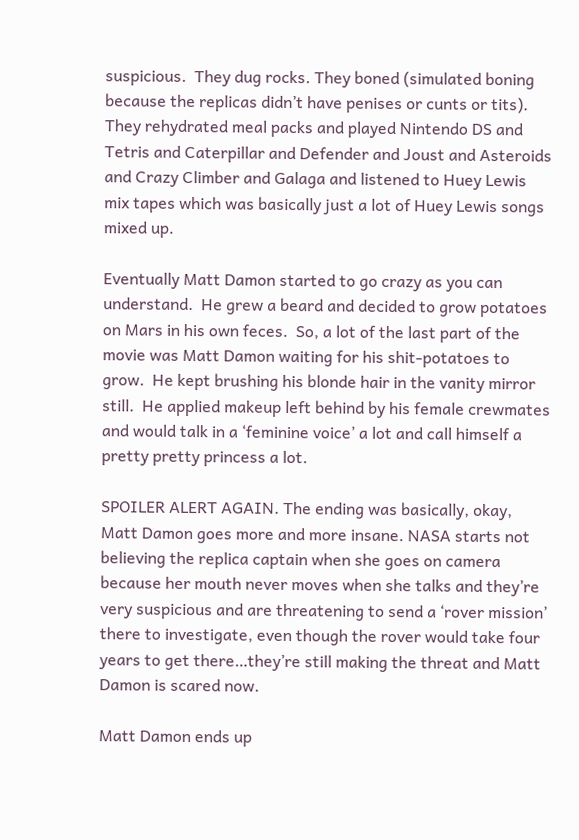suspicious.  They dug rocks. They boned (simulated boning because the replicas didn’t have penises or cunts or tits). They rehydrated meal packs and played Nintendo DS and Tetris and Caterpillar and Defender and Joust and Asteroids and Crazy Climber and Galaga and listened to Huey Lewis mix tapes which was basically just a lot of Huey Lewis songs mixed up.

Eventually Matt Damon started to go crazy as you can understand.  He grew a beard and decided to grow potatoes on Mars in his own feces.  So, a lot of the last part of the movie was Matt Damon waiting for his shit-potatoes to grow.  He kept brushing his blonde hair in the vanity mirror still.  He applied makeup left behind by his female crewmates and would talk in a ‘feminine voice’ a lot and call himself a pretty pretty princess a lot.

SPOILER ALERT AGAIN. The ending was basically, okay, Matt Damon goes more and more insane. NASA starts not believing the replica captain when she goes on camera because her mouth never moves when she talks and they’re very suspicious and are threatening to send a ‘rover mission’ there to investigate, even though the rover would take four years to get there…they’re still making the threat and Matt Damon is scared now.

Matt Damon ends up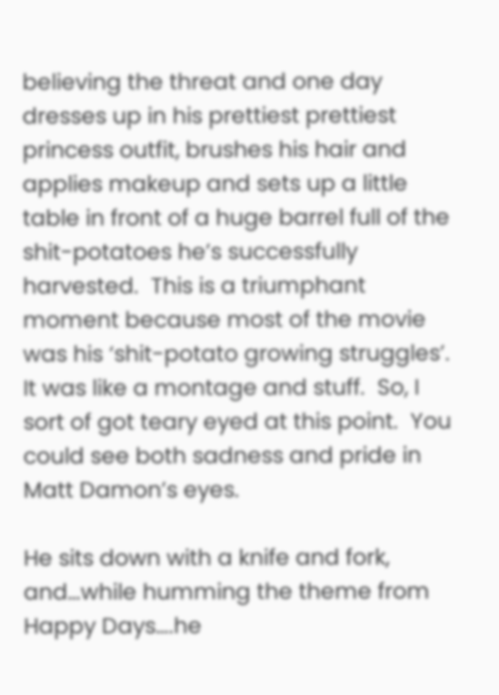believing the threat and one day dresses up in his prettiest prettiest princess outfit, brushes his hair and applies makeup and sets up a little table in front of a huge barrel full of the shit-potatoes he’s successfully harvested.  This is a triumphant moment because most of the movie was his ‘shit-potato growing struggles’. It was like a montage and stuff.  So, I sort of got teary eyed at this point.  You could see both sadness and pride in Matt Damon’s eyes.

He sits down with a knife and fork, and…while humming the theme from Happy Days….he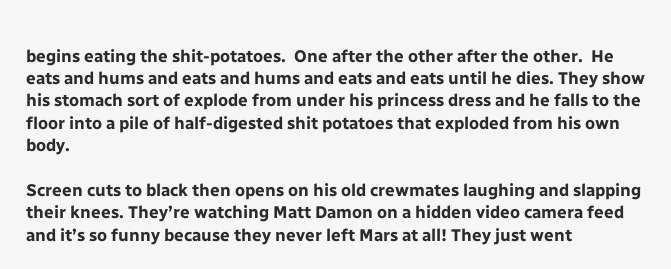begins eating the shit-potatoes.  One after the other after the other.  He eats and hums and eats and hums and eats and eats until he dies. They show his stomach sort of explode from under his princess dress and he falls to the floor into a pile of half-digested shit potatoes that exploded from his own body.

Screen cuts to black then opens on his old crewmates laughing and slapping their knees. They’re watching Matt Damon on a hidden video camera feed and it’s so funny because they never left Mars at all! They just went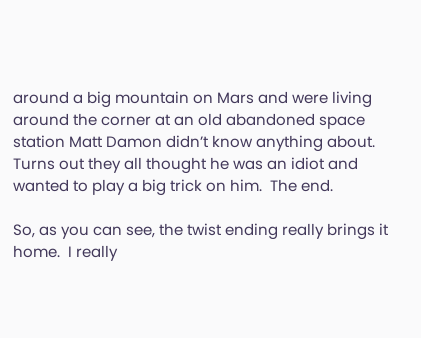around a big mountain on Mars and were living around the corner at an old abandoned space station Matt Damon didn’t know anything about. Turns out they all thought he was an idiot and wanted to play a big trick on him.  The end.

So, as you can see, the twist ending really brings it home.  I really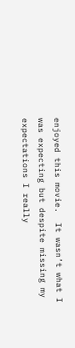enjoyed this movie.  It wasn’t what I was expecting but despite missing my expectations I really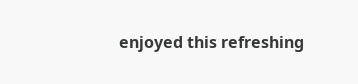enjoyed this refreshing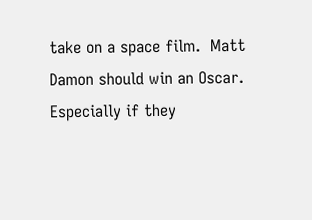take on a space film.  Matt Damon should win an Oscar. Especially if they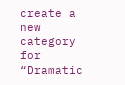create a new category for “Dramatic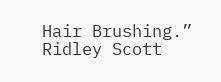Hair Brushing.”  Ridley Scott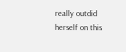really outdid herself on this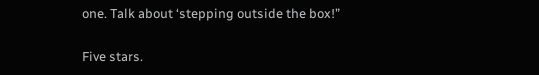one. Talk about ‘stepping outside the box!”

Five stars.